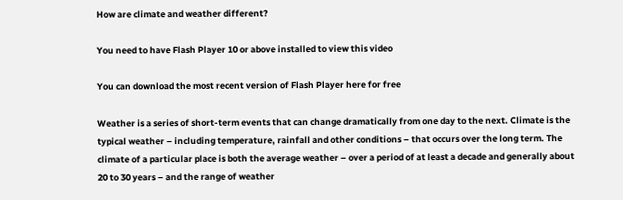How are climate and weather different?

You need to have Flash Player 10 or above installed to view this video

You can download the most recent version of Flash Player here for free

Weather is a series of short-term events that can change dramatically from one day to the next. Climate is the typical weather – including temperature, rainfall and other conditions – that occurs over the long term. The climate of a particular place is both the average weather – over a period of at least a decade and generally about 20 to 30 years – and the range of weather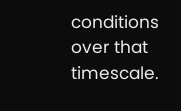conditions over that timescale.